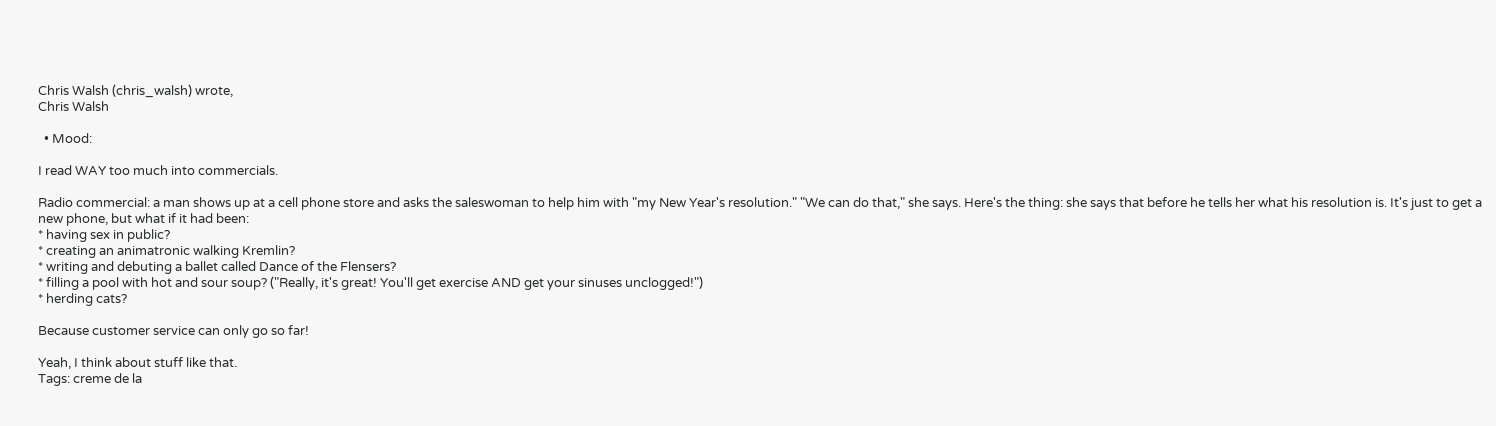Chris Walsh (chris_walsh) wrote,
Chris Walsh

  • Mood:

I read WAY too much into commercials.

Radio commercial: a man shows up at a cell phone store and asks the saleswoman to help him with "my New Year's resolution." "We can do that," she says. Here's the thing: she says that before he tells her what his resolution is. It's just to get a new phone, but what if it had been:
* having sex in public?
* creating an animatronic walking Kremlin?
* writing and debuting a ballet called Dance of the Flensers?
* filling a pool with hot and sour soup? ("Really, it's great! You'll get exercise AND get your sinuses unclogged!")
* herding cats?

Because customer service can only go so far!

Yeah, I think about stuff like that.
Tags: creme de la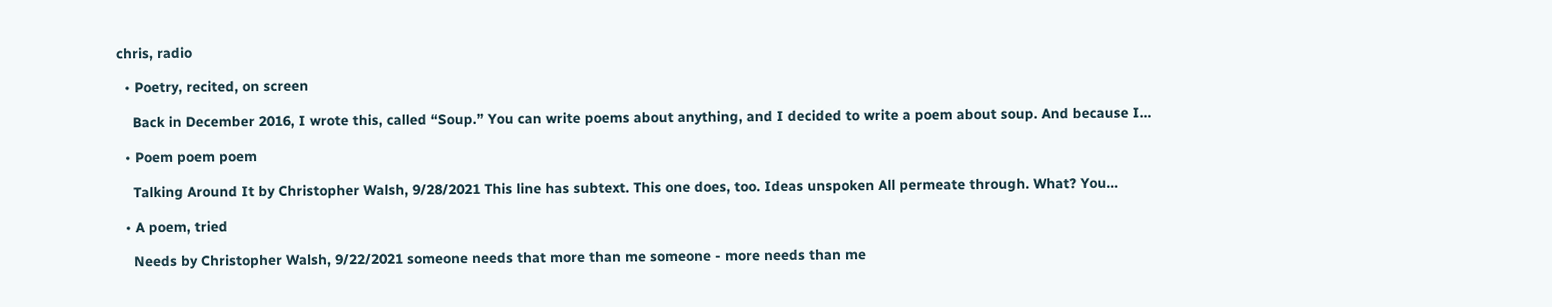chris, radio

  • Poetry, recited, on screen

    Back in December 2016, I wrote this, called “Soup.” You can write poems about anything, and I decided to write a poem about soup. And because I…

  • Poem poem poem

    Talking Around It by Christopher Walsh, 9/28/2021 This line has subtext. This one does, too. Ideas unspoken All permeate through. What? You…

  • A poem, tried

    Needs by Christopher Walsh, 9/22/2021 someone needs that more than me someone - more needs than me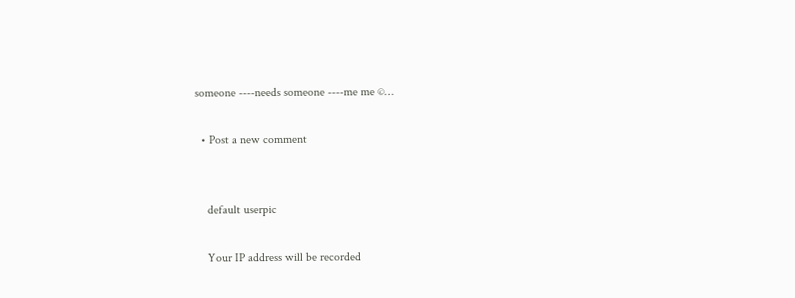someone ----needs someone ----me me ©…

  • Post a new comment


    default userpic

    Your IP address will be recorded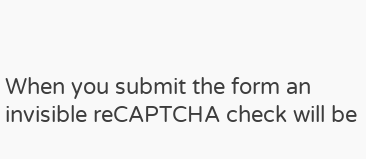When you submit the form an invisible reCAPTCHA check will be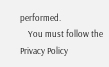performed.
    You must follow the Privacy Policy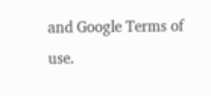and Google Terms of use.